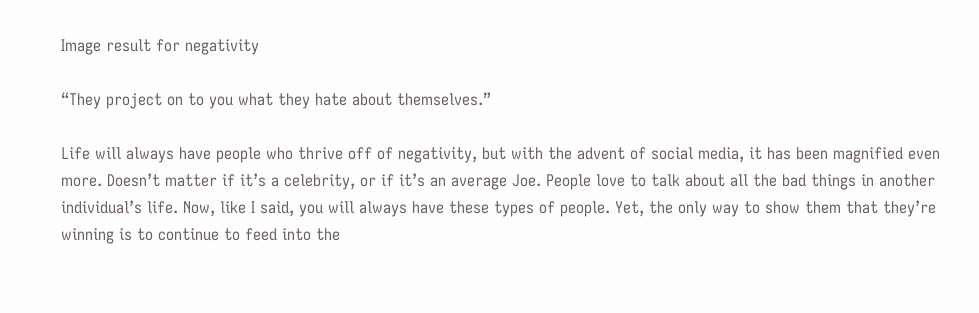Image result for negativity

“They project on to you what they hate about themselves.”

Life will always have people who thrive off of negativity, but with the advent of social media, it has been magnified even more. Doesn’t matter if it’s a celebrity, or if it’s an average Joe. People love to talk about all the bad things in another individual’s life. Now, like I said, you will always have these types of people. Yet, the only way to show them that they’re winning is to continue to feed into the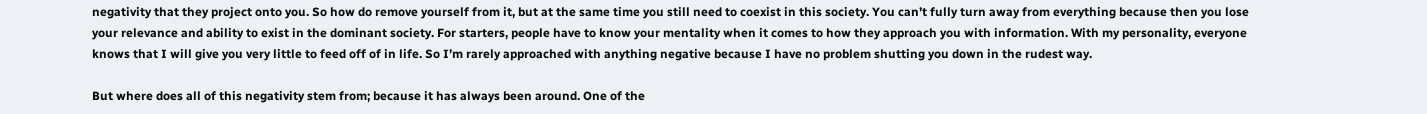negativity that they project onto you. So how do remove yourself from it, but at the same time you still need to coexist in this society. You can’t fully turn away from everything because then you lose your relevance and ability to exist in the dominant society. For starters, people have to know your mentality when it comes to how they approach you with information. With my personality, everyone knows that I will give you very little to feed off of in life. So I’m rarely approached with anything negative because I have no problem shutting you down in the rudest way.

But where does all of this negativity stem from; because it has always been around. One of the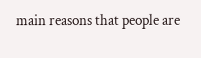main reasons that people are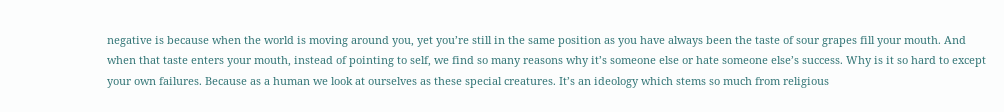negative is because when the world is moving around you, yet you’re still in the same position as you have always been the taste of sour grapes fill your mouth. And when that taste enters your mouth, instead of pointing to self, we find so many reasons why it’s someone else or hate someone else’s success. Why is it so hard to except your own failures. Because as a human we look at ourselves as these special creatures. It’s an ideology which stems so much from religious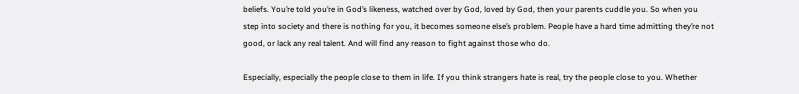beliefs. You’re told you’re in God’s likeness, watched over by God, loved by God, then your parents cuddle you. So when you step into society and there is nothing for you, it becomes someone else’s problem. People have a hard time admitting they’re not good, or lack any real talent. And will find any reason to fight against those who do.

Especially, especially the people close to them in life. If you think strangers hate is real, try the people close to you. Whether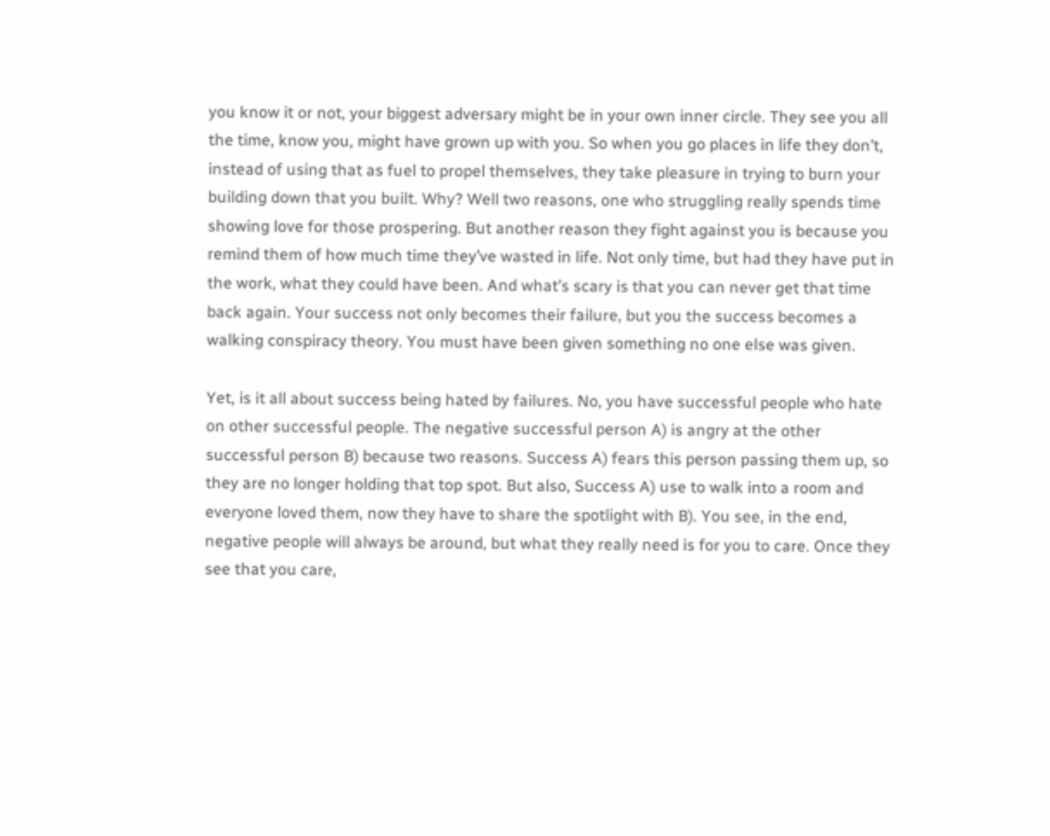you know it or not, your biggest adversary might be in your own inner circle. They see you all the time, know you, might have grown up with you. So when you go places in life they don’t, instead of using that as fuel to propel themselves, they take pleasure in trying to burn your building down that you built. Why? Well two reasons, one who struggling really spends time showing love for those prospering. But another reason they fight against you is because you remind them of how much time they’ve wasted in life. Not only time, but had they have put in the work, what they could have been. And what’s scary is that you can never get that time back again. Your success not only becomes their failure, but you the success becomes a walking conspiracy theory. You must have been given something no one else was given.

Yet, is it all about success being hated by failures. No, you have successful people who hate on other successful people. The negative successful person A) is angry at the other successful person B) because two reasons. Success A) fears this person passing them up, so they are no longer holding that top spot. But also, Success A) use to walk into a room and everyone loved them, now they have to share the spotlight with B). You see, in the end, negative people will always be around, but what they really need is for you to care. Once they see that you care,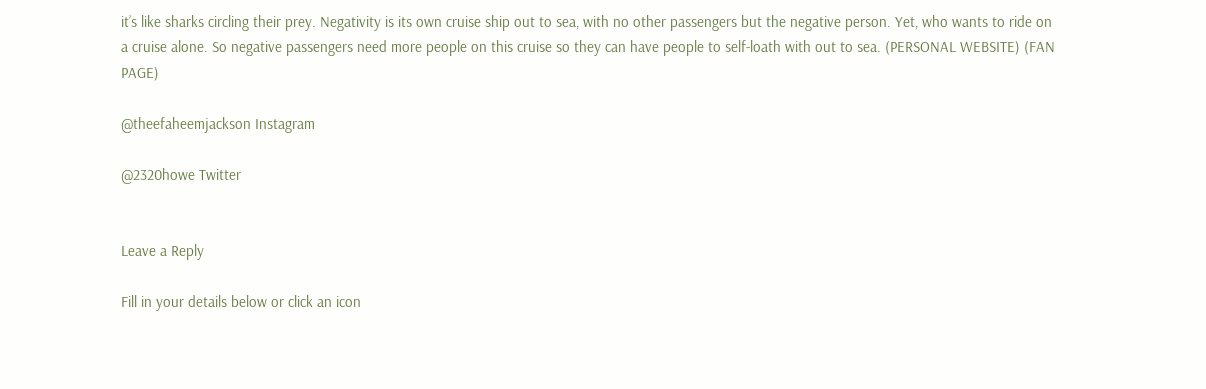it’s like sharks circling their prey. Negativity is its own cruise ship out to sea, with no other passengers but the negative person. Yet, who wants to ride on a cruise alone. So negative passengers need more people on this cruise so they can have people to self-loath with out to sea. (PERSONAL WEBSITE) (FAN PAGE)

@theefaheemjackson Instagram

@2320howe Twitter


Leave a Reply

Fill in your details below or click an icon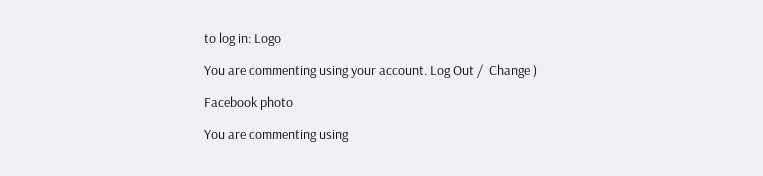to log in: Logo

You are commenting using your account. Log Out /  Change )

Facebook photo

You are commenting using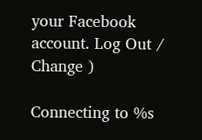your Facebook account. Log Out /  Change )

Connecting to %s